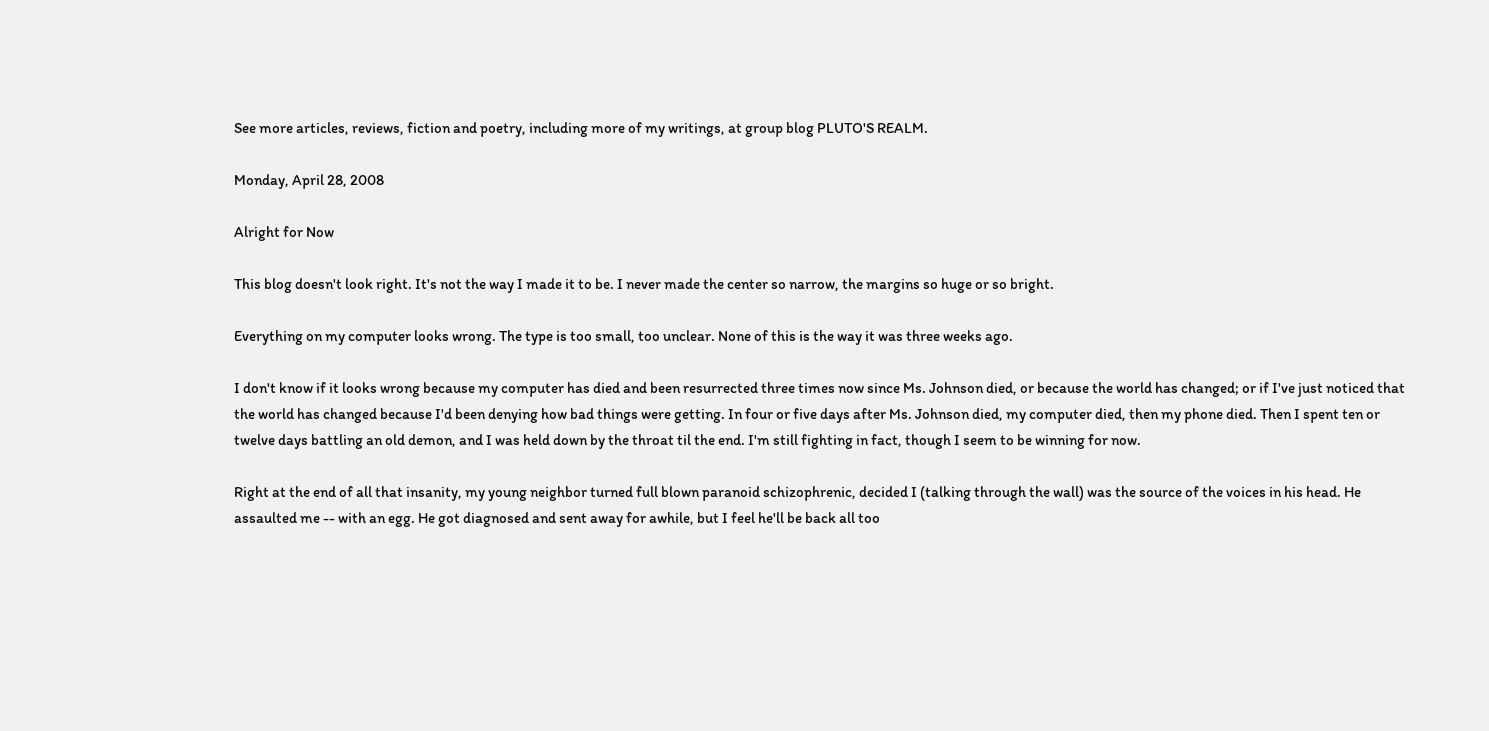See more articles, reviews, fiction and poetry, including more of my writings, at group blog PLUTO'S REALM.

Monday, April 28, 2008

Alright for Now

This blog doesn't look right. It's not the way I made it to be. I never made the center so narrow, the margins so huge or so bright.

Everything on my computer looks wrong. The type is too small, too unclear. None of this is the way it was three weeks ago.

I don't know if it looks wrong because my computer has died and been resurrected three times now since Ms. Johnson died, or because the world has changed; or if I've just noticed that the world has changed because I'd been denying how bad things were getting. In four or five days after Ms. Johnson died, my computer died, then my phone died. Then I spent ten or twelve days battling an old demon, and I was held down by the throat til the end. I'm still fighting in fact, though I seem to be winning for now.

Right at the end of all that insanity, my young neighbor turned full blown paranoid schizophrenic, decided I (talking through the wall) was the source of the voices in his head. He assaulted me -- with an egg. He got diagnosed and sent away for awhile, but I feel he'll be back all too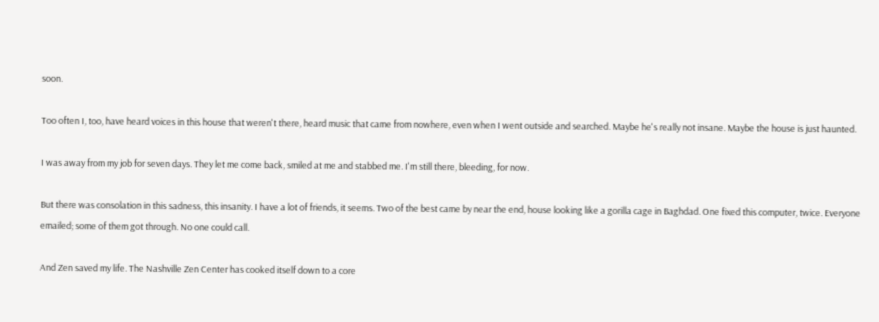soon.

Too often I, too, have heard voices in this house that weren't there, heard music that came from nowhere, even when I went outside and searched. Maybe he's really not insane. Maybe the house is just haunted.

I was away from my job for seven days. They let me come back, smiled at me and stabbed me. I'm still there, bleeding, for now.

But there was consolation in this sadness, this insanity. I have a lot of friends, it seems. Two of the best came by near the end, house looking like a gorilla cage in Baghdad. One fixed this computer, twice. Everyone emailed; some of them got through. No one could call.

And Zen saved my life. The Nashville Zen Center has cooked itself down to a core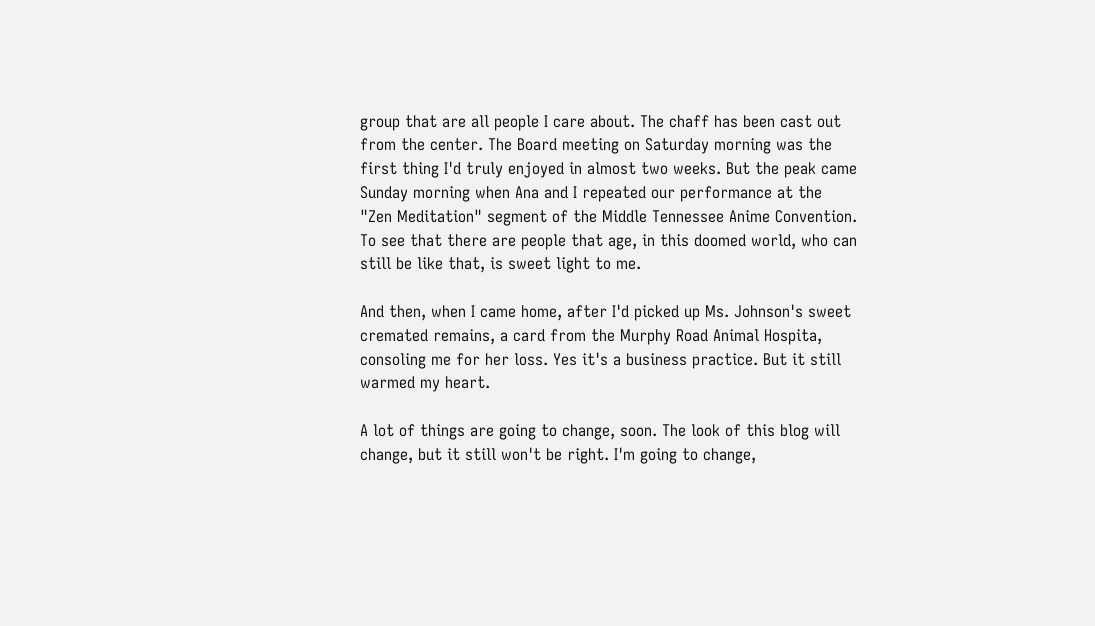group that are all people I care about. The chaff has been cast out from the center. The Board meeting on Saturday morning was the first thing I'd truly enjoyed in almost two weeks. But the peak came Sunday morning when Ana and I repeated our performance at the "Zen Meditation" segment of the Middle Tennessee Anime Convention. To see that there are people that age, in this doomed world, who can still be like that, is sweet light to me.

And then, when I came home, after I'd picked up Ms. Johnson's sweet cremated remains, a card from the Murphy Road Animal Hospita, consoling me for her loss. Yes it's a business practice. But it still warmed my heart.

A lot of things are going to change, soon. The look of this blog will change, but it still won't be right. I'm going to change,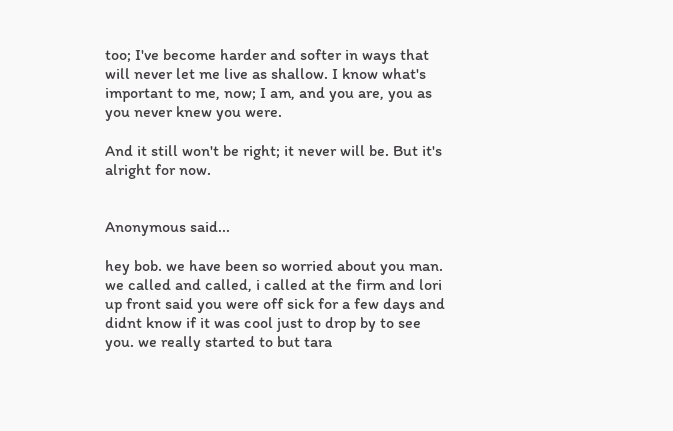too; I've become harder and softer in ways that will never let me live as shallow. I know what's important to me, now; I am, and you are, you as you never knew you were.

And it still won't be right; it never will be. But it's alright for now.


Anonymous said...

hey bob. we have been so worried about you man. we called and called, i called at the firm and lori up front said you were off sick for a few days and didnt know if it was cool just to drop by to see you. we really started to but tara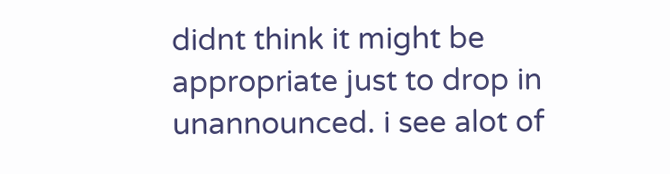didnt think it might be appropriate just to drop in unannounced. i see alot of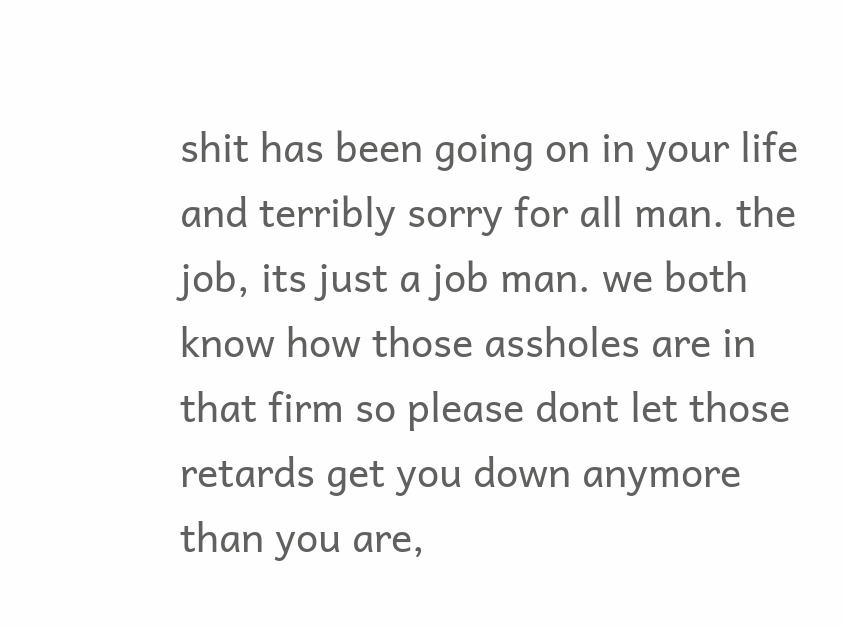shit has been going on in your life and terribly sorry for all man. the job, its just a job man. we both know how those assholes are in that firm so please dont let those retards get you down anymore than you are,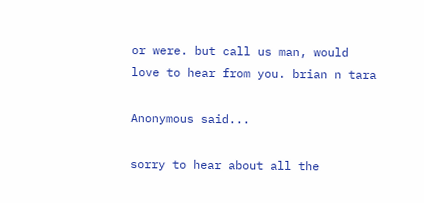or were. but call us man, would love to hear from you. brian n tara

Anonymous said...

sorry to hear about all the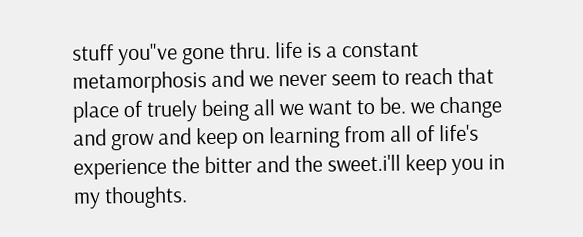stuff you"ve gone thru. life is a constant metamorphosis and we never seem to reach that place of truely being all we want to be. we change and grow and keep on learning from all of life's experience the bitter and the sweet.i'll keep you in my thoughts.